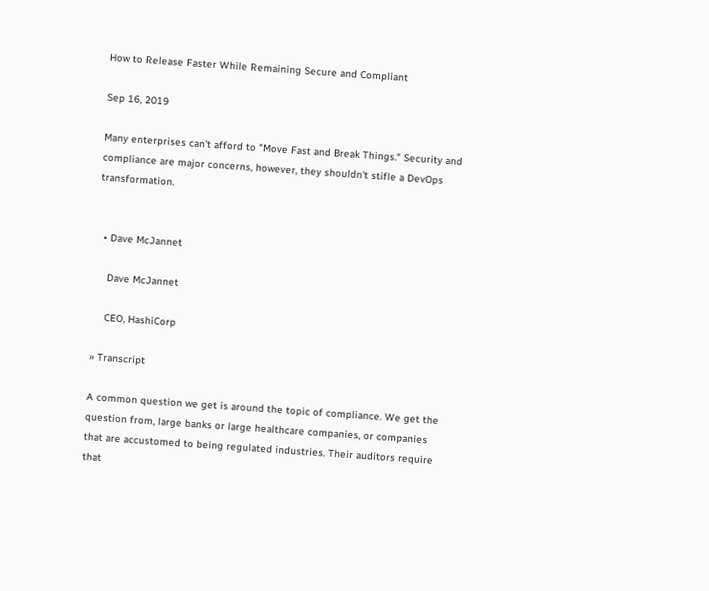How to Release Faster While Remaining Secure and Compliant

Sep 16, 2019

Many enterprises can't afford to "Move Fast and Break Things." Security and compliance are major concerns, however, they shouldn't stifle a DevOps transformation.


  • Dave McJannet

    Dave McJannet

    CEO, HashiCorp

» Transcript

A common question we get is around the topic of compliance. We get the question from, large banks or large healthcare companies, or companies that are accustomed to being regulated industries. Their auditors require that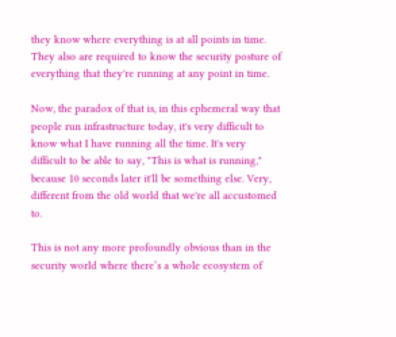they know where everything is at all points in time. They also are required to know the security posture of everything that they're running at any point in time.

Now, the paradox of that is, in this ephemeral way that people run infrastructure today, it's very difficult to know what I have running all the time. It's very difficult to be able to say, "This is what is running," because 10 seconds later it'll be something else. Very, different from the old world that we're all accustomed to.

This is not any more profoundly obvious than in the security world where there’s a whole ecosystem of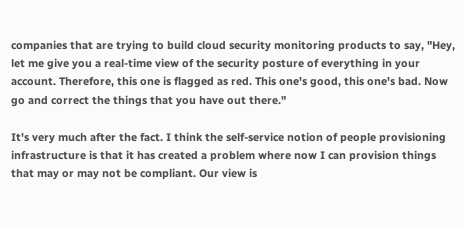companies that are trying to build cloud security monitoring products to say, "Hey, let me give you a real-time view of the security posture of everything in your account. Therefore, this one is flagged as red. This one's good, this one's bad. Now go and correct the things that you have out there."

It's very much after the fact. I think the self-service notion of people provisioning infrastructure is that it has created a problem where now I can provision things that may or may not be compliant. Our view is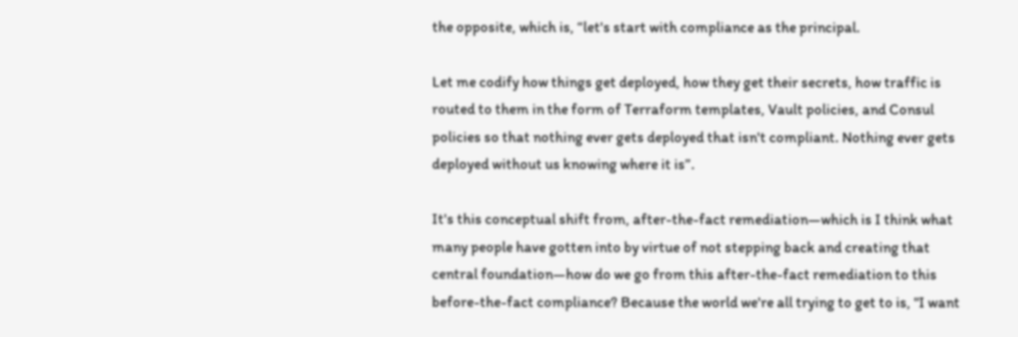the opposite, which is, “let's start with compliance as the principal.

Let me codify how things get deployed, how they get their secrets, how traffic is routed to them in the form of Terraform templates, Vault policies, and Consul policies so that nothing ever gets deployed that isn't compliant. Nothing ever gets deployed without us knowing where it is”.

It's this conceptual shift from, after-the-fact remediation—which is I think what many people have gotten into by virtue of not stepping back and creating that central foundation—how do we go from this after-the-fact remediation to this before-the-fact compliance? Because the world we're all trying to get to is, "I want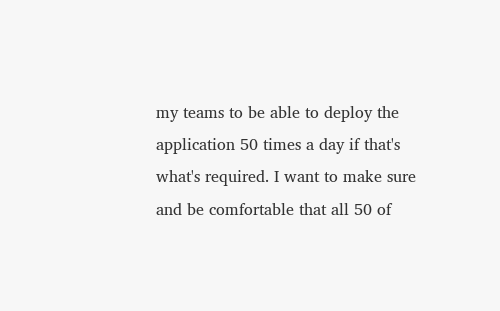my teams to be able to deploy the application 50 times a day if that's what's required. I want to make sure and be comfortable that all 50 of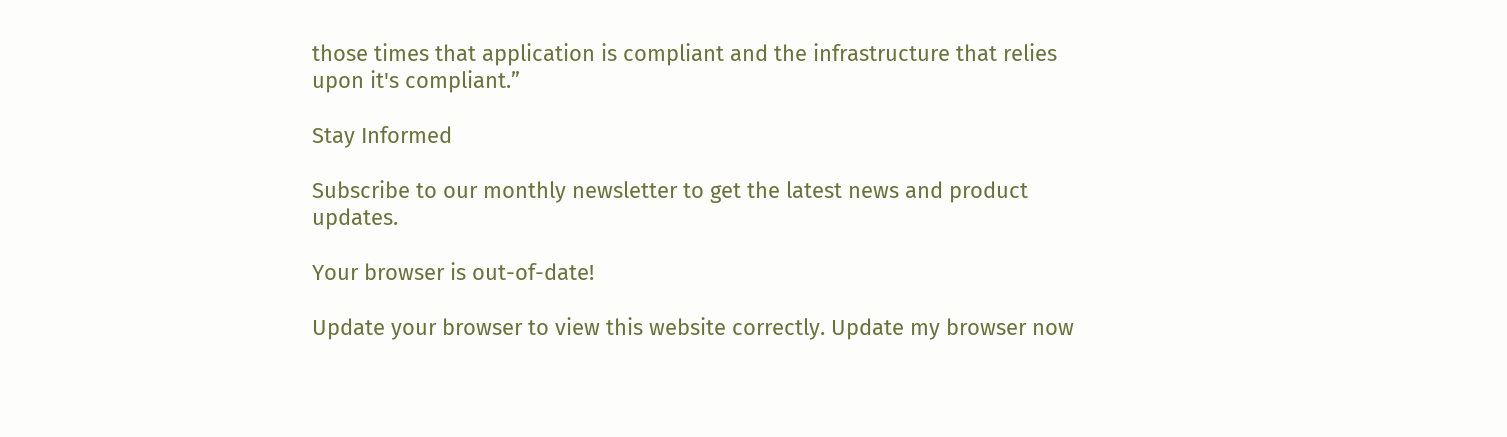those times that application is compliant and the infrastructure that relies upon it's compliant.”

Stay Informed

Subscribe to our monthly newsletter to get the latest news and product updates.

Your browser is out-of-date!

Update your browser to view this website correctly. Update my browser now